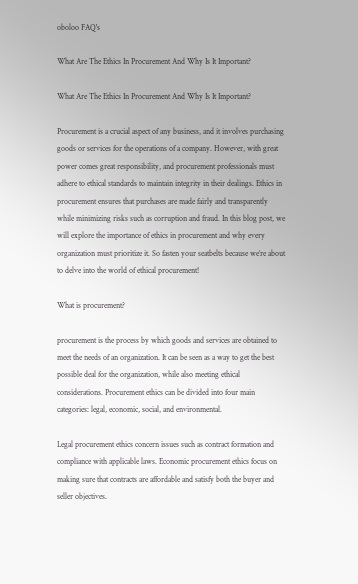oboloo FAQ's

What Are The Ethics In Procurement And Why Is It Important?

What Are The Ethics In Procurement And Why Is It Important?

Procurement is a crucial aspect of any business, and it involves purchasing goods or services for the operations of a company. However, with great power comes great responsibility, and procurement professionals must adhere to ethical standards to maintain integrity in their dealings. Ethics in procurement ensures that purchases are made fairly and transparently while minimizing risks such as corruption and fraud. In this blog post, we will explore the importance of ethics in procurement and why every organization must prioritize it. So fasten your seatbelts because we’re about to delve into the world of ethical procurement!

What is procurement?

procurement is the process by which goods and services are obtained to meet the needs of an organization. It can be seen as a way to get the best possible deal for the organization, while also meeting ethical considerations. Procurement ethics can be divided into four main categories: legal, economic, social, and environmental.

Legal procurement ethics concern issues such as contract formation and compliance with applicable laws. Economic procurement ethics focus on making sure that contracts are affordable and satisfy both the buyer and seller objectives.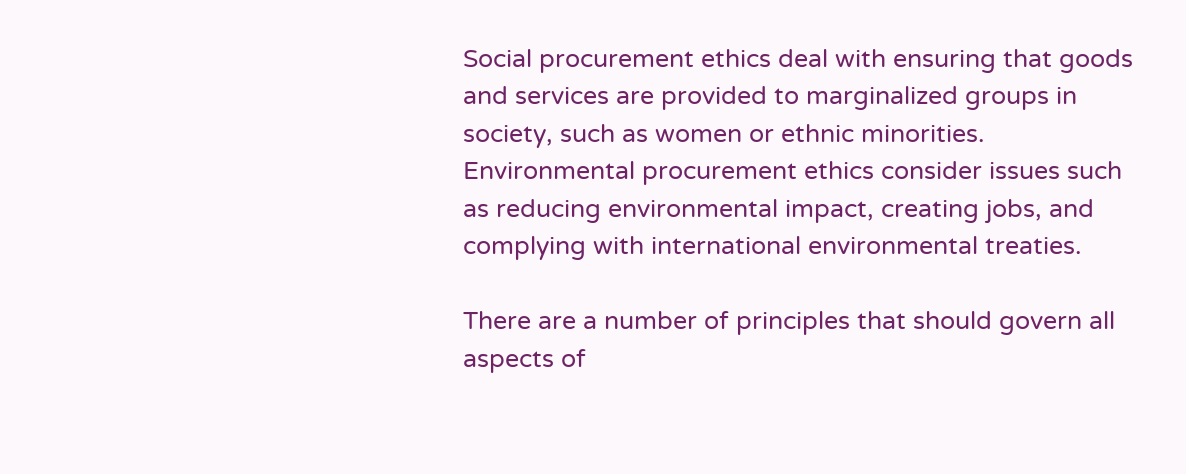Social procurement ethics deal with ensuring that goods and services are provided to marginalized groups in society, such as women or ethnic minorities. Environmental procurement ethics consider issues such as reducing environmental impact, creating jobs, and complying with international environmental treaties.

There are a number of principles that should govern all aspects of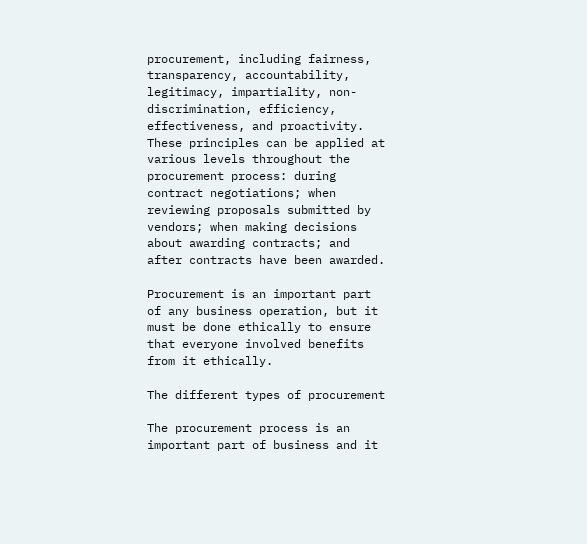procurement, including fairness, transparency, accountability, legitimacy, impartiality, non-discrimination, efficiency, effectiveness, and proactivity. These principles can be applied at various levels throughout the procurement process: during contract negotiations; when reviewing proposals submitted by vendors; when making decisions about awarding contracts; and after contracts have been awarded.

Procurement is an important part of any business operation, but it must be done ethically to ensure that everyone involved benefits from it ethically.

The different types of procurement

The procurement process is an important part of business and it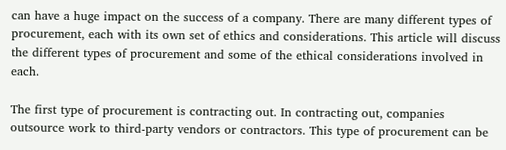can have a huge impact on the success of a company. There are many different types of procurement, each with its own set of ethics and considerations. This article will discuss the different types of procurement and some of the ethical considerations involved in each.

The first type of procurement is contracting out. In contracting out, companies outsource work to third-party vendors or contractors. This type of procurement can be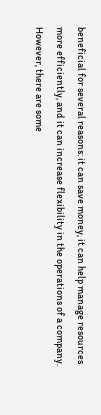beneficial for several reasons: it can save money, it can help manage resources more efficiently, and it can increase flexibility in the operations of a company. However, there are some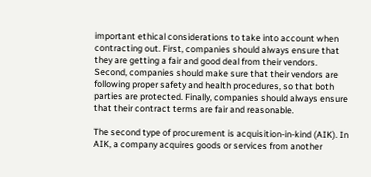important ethical considerations to take into account when contracting out. First, companies should always ensure that they are getting a fair and good deal from their vendors. Second, companies should make sure that their vendors are following proper safety and health procedures, so that both parties are protected. Finally, companies should always ensure that their contract terms are fair and reasonable.

The second type of procurement is acquisition-in-kind (AIK). In AIK, a company acquires goods or services from another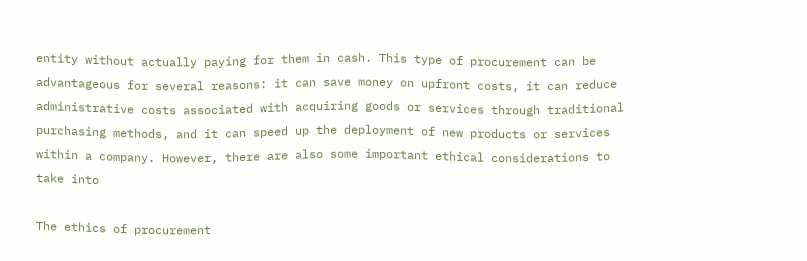entity without actually paying for them in cash. This type of procurement can be advantageous for several reasons: it can save money on upfront costs, it can reduce administrative costs associated with acquiring goods or services through traditional purchasing methods, and it can speed up the deployment of new products or services within a company. However, there are also some important ethical considerations to take into

The ethics of procurement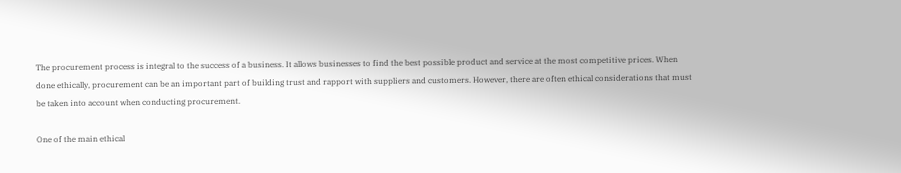The procurement process is integral to the success of a business. It allows businesses to find the best possible product and service at the most competitive prices. When done ethically, procurement can be an important part of building trust and rapport with suppliers and customers. However, there are often ethical considerations that must be taken into account when conducting procurement.

One of the main ethical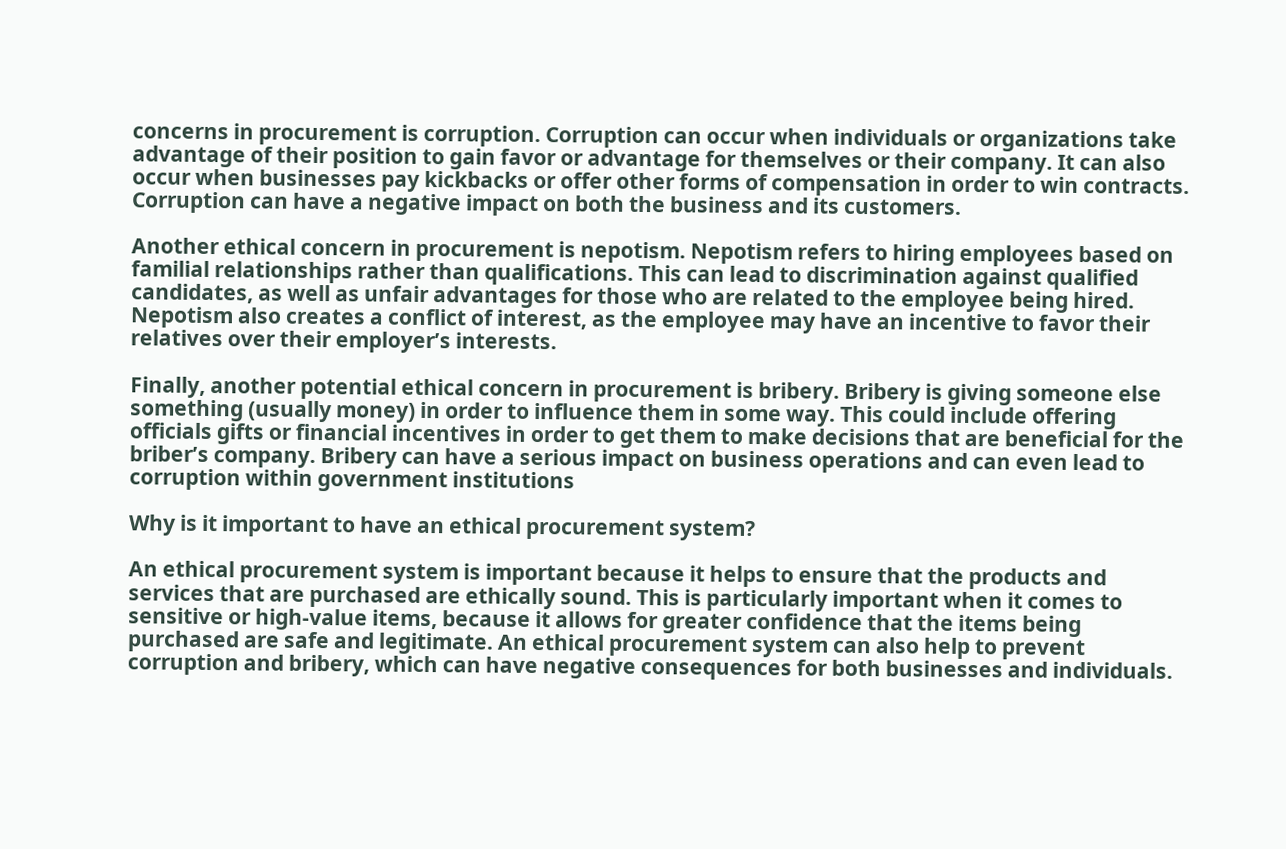concerns in procurement is corruption. Corruption can occur when individuals or organizations take advantage of their position to gain favor or advantage for themselves or their company. It can also occur when businesses pay kickbacks or offer other forms of compensation in order to win contracts. Corruption can have a negative impact on both the business and its customers.

Another ethical concern in procurement is nepotism. Nepotism refers to hiring employees based on familial relationships rather than qualifications. This can lead to discrimination against qualified candidates, as well as unfair advantages for those who are related to the employee being hired. Nepotism also creates a conflict of interest, as the employee may have an incentive to favor their relatives over their employer’s interests.

Finally, another potential ethical concern in procurement is bribery. Bribery is giving someone else something (usually money) in order to influence them in some way. This could include offering officials gifts or financial incentives in order to get them to make decisions that are beneficial for the briber’s company. Bribery can have a serious impact on business operations and can even lead to corruption within government institutions

Why is it important to have an ethical procurement system?

An ethical procurement system is important because it helps to ensure that the products and services that are purchased are ethically sound. This is particularly important when it comes to sensitive or high-value items, because it allows for greater confidence that the items being purchased are safe and legitimate. An ethical procurement system can also help to prevent corruption and bribery, which can have negative consequences for both businesses and individuals.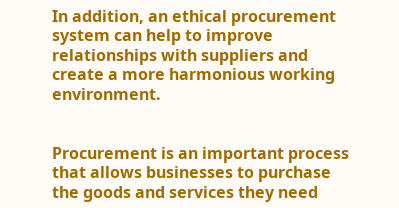In addition, an ethical procurement system can help to improve relationships with suppliers and create a more harmonious working environment.


Procurement is an important process that allows businesses to purchase the goods and services they need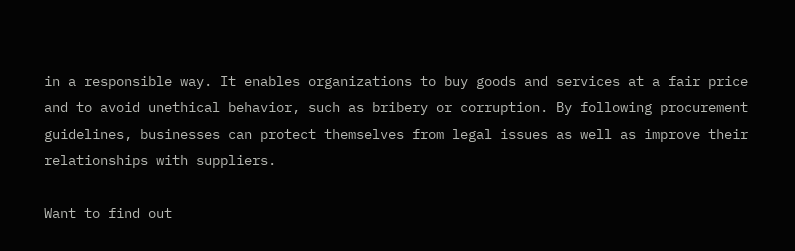in a responsible way. It enables organizations to buy goods and services at a fair price and to avoid unethical behavior, such as bribery or corruption. By following procurement guidelines, businesses can protect themselves from legal issues as well as improve their relationships with suppliers.

Want to find out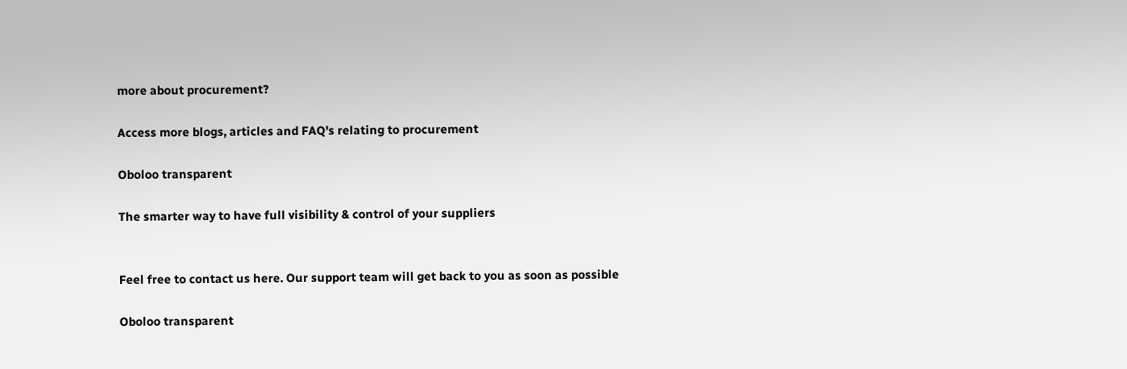more about procurement?

Access more blogs, articles and FAQ's relating to procurement

Oboloo transparent

The smarter way to have full visibility & control of your suppliers


Feel free to contact us here. Our support team will get back to you as soon as possible

Oboloo transparent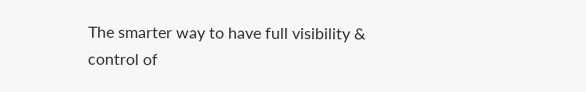The smarter way to have full visibility & control of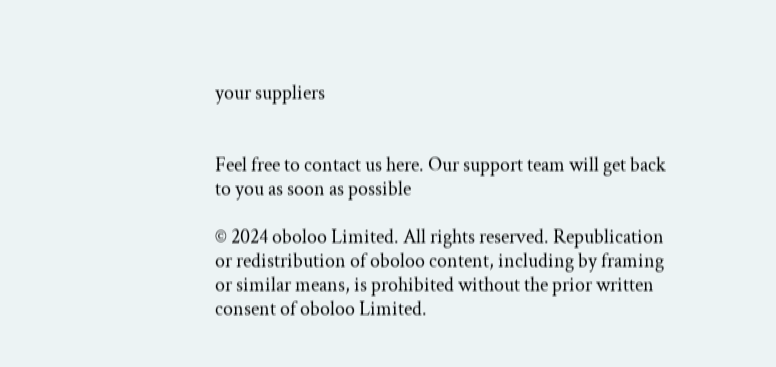your suppliers


Feel free to contact us here. Our support team will get back to you as soon as possible

© 2024 oboloo Limited. All rights reserved. Republication or redistribution of oboloo content, including by framing or similar means, is prohibited without the prior written consent of oboloo Limited.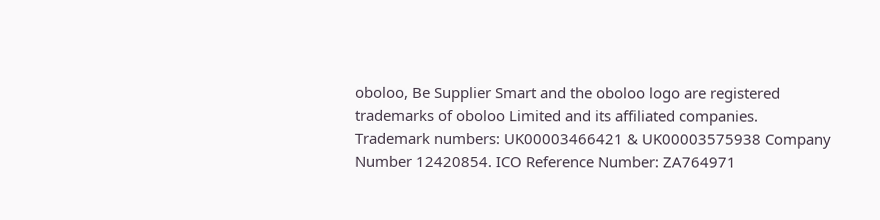oboloo, Be Supplier Smart and the oboloo logo are registered trademarks of oboloo Limited and its affiliated companies. Trademark numbers: UK00003466421 & UK00003575938 Company Number 12420854. ICO Reference Number: ZA764971